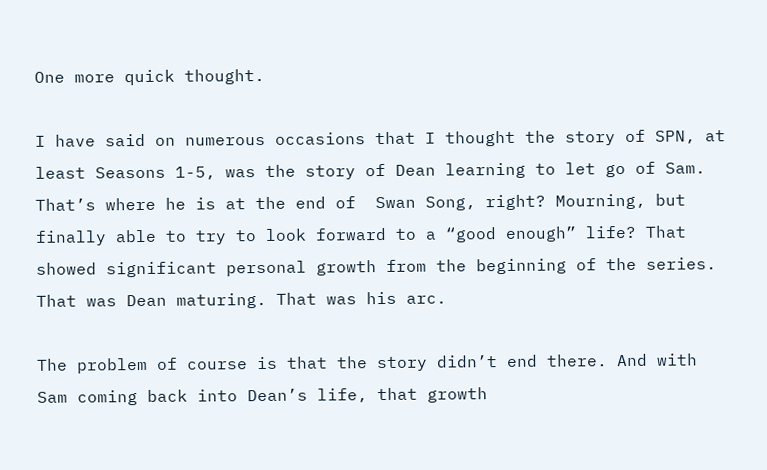One more quick thought.

I have said on numerous occasions that I thought the story of SPN, at least Seasons 1-5, was the story of Dean learning to let go of Sam. That’s where he is at the end of  Swan Song, right? Mourning, but finally able to try to look forward to a “good enough” life? That showed significant personal growth from the beginning of the series. That was Dean maturing. That was his arc.

The problem of course is that the story didn’t end there. And with Sam coming back into Dean’s life, that growth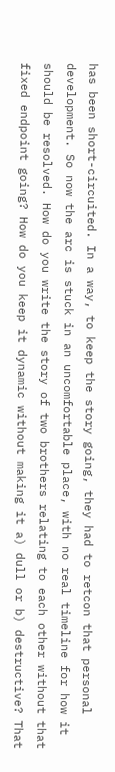has been short-circuited. In a way, to keep the story going, they had to retcon that personal development. So now the arc is stuck in an uncomfortable place, with no real timeline for how it should be resolved. How do you write the story of two brothers relating to each other without that fixed endpoint going? How do you keep it dynamic without making it a) dull or b) destructive? That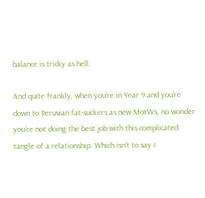balance is tricky as hell.

And quite frankly, when you’re in Year 9 and you’re down to Peruvian fat-suckers as new MotWs, no wonder you’re not doing the best job with this complicated tangle of a relationship. Which isn’t to say I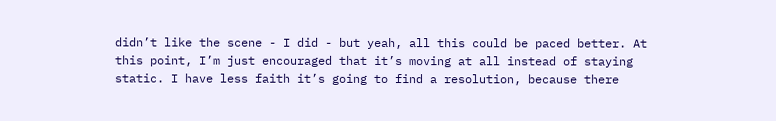didn’t like the scene - I did - but yeah, all this could be paced better. At this point, I’m just encouraged that it’s moving at all instead of staying static. I have less faith it’s going to find a resolution, because there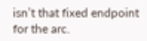isn’t that fixed endpoint for the arc.